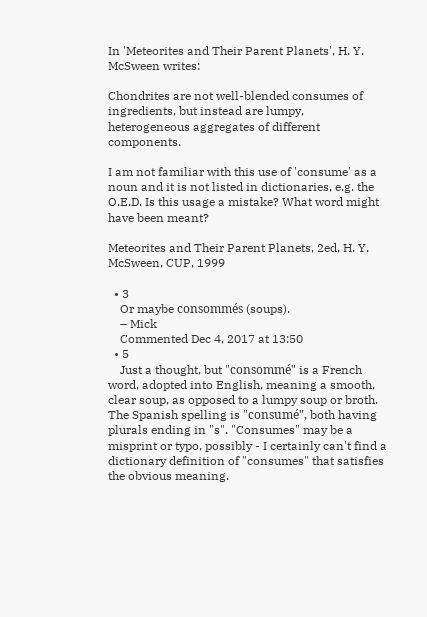In 'Meteorites and Their Parent Planets', H. Y. McSween writes:

Chondrites are not well-blended consumes of ingredients, but instead are lumpy, heterogeneous aggregates of different components.

I am not familiar with this use of 'consume' as a noun and it is not listed in dictionaries, e.g. the O.E.D. Is this usage a mistake? What word might have been meant?

Meteorites and Their Parent Planets, 2ed, H. Y. McSween, CUP, 1999

  • 3
    Or maybe consommés (soups).
    – Mick
    Commented Dec 4, 2017 at 13:50
  • 5
    Just a thought, but "consommé" is a French word, adopted into English, meaning a smooth, clear soup, as opposed to a lumpy soup or broth. The Spanish spelling is "consumé", both having plurals ending in "s". "Consumes" may be a misprint or typo, possibly - I certainly can't find a dictionary definition of "consumes" that satisfies the obvious meaning.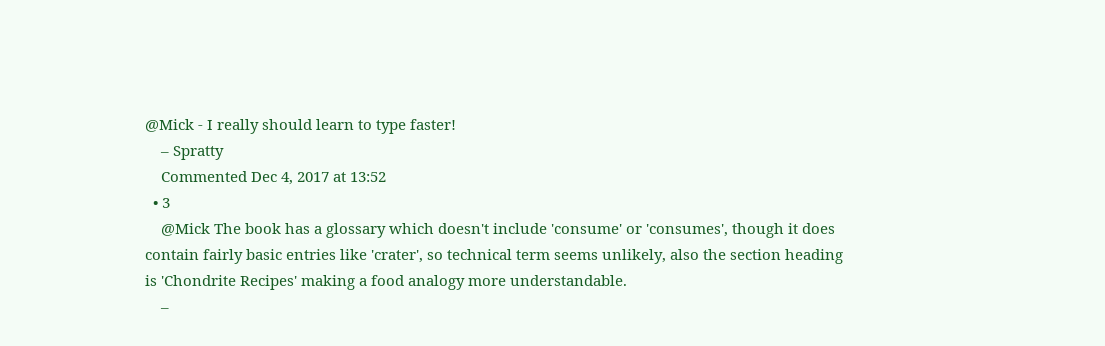@Mick - I really should learn to type faster!
    – Spratty
    Commented Dec 4, 2017 at 13:52
  • 3
    @Mick The book has a glossary which doesn't include 'consume' or 'consumes', though it does contain fairly basic entries like 'crater', so technical term seems unlikely, also the section heading is 'Chondrite Recipes' making a food analogy more understandable.
    –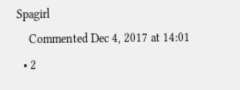Spagirl
    Commented Dec 4, 2017 at 14:01
  • 2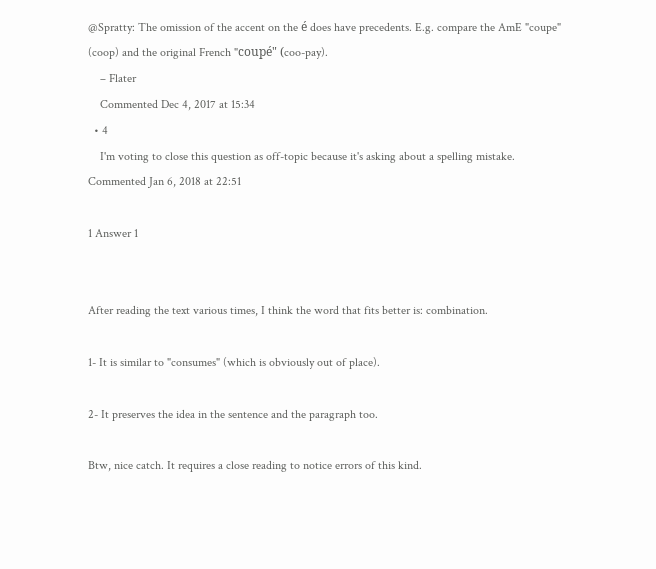@Spratty: The omission of the accent on the é does have precedents. E.g. compare the AmE "coupe" (coop) and the original French "coupé" (coo-pay).
    – Flater
    Commented Dec 4, 2017 at 15:34
  • 4
    I'm voting to close this question as off-topic because it's asking about a spelling mistake. Commented Jan 6, 2018 at 22:51

1 Answer 1


After reading the text various times, I think the word that fits better is: combination.

1- It is similar to "consumes" (which is obviously out of place).

2- It preserves the idea in the sentence and the paragraph too.

Btw, nice catch. It requires a close reading to notice errors of this kind.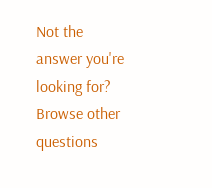Not the answer you're looking for? Browse other questions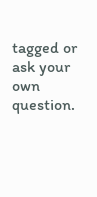tagged or ask your own question.